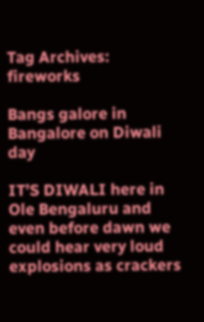Tag Archives: fireworks

Bangs galore in Bangalore on Diwali day

IT’S DIWALI here in Ole Bengaluru and even before dawn we could hear very loud explosions as crackers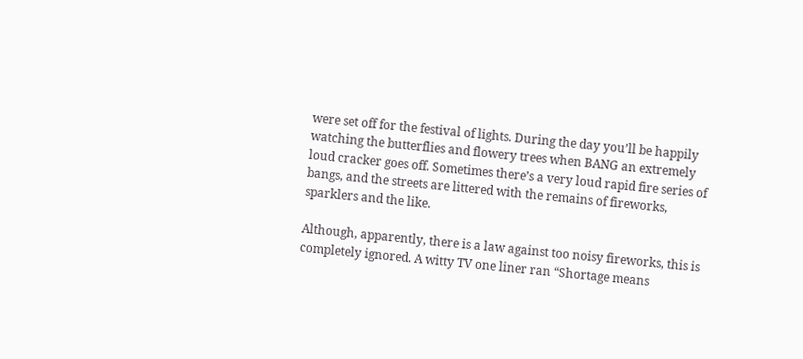were set off for the festival of lights. During the day you’ll be happily watching the butterflies and flowery trees when BANG an extremely loud cracker goes off. Sometimes there’s a very loud rapid fire series of bangs, and the streets are littered with the remains of fireworks, sparklers and the like.

Although, apparently, there is a law against too noisy fireworks, this is completely ignored. A witty TV one liner ran “Shortage means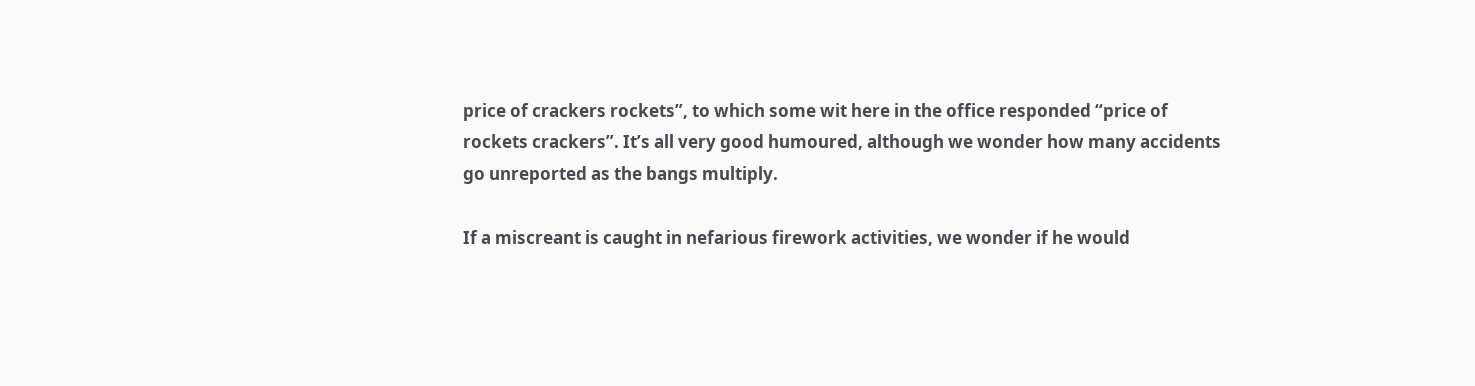price of crackers rockets”, to which some wit here in the office responded “price of rockets crackers”. It’s all very good humoured, although we wonder how many accidents go unreported as the bangs multiply.

If a miscreant is caught in nefarious firework activities, we wonder if he would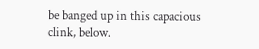be banged up in this capacious clink, below.